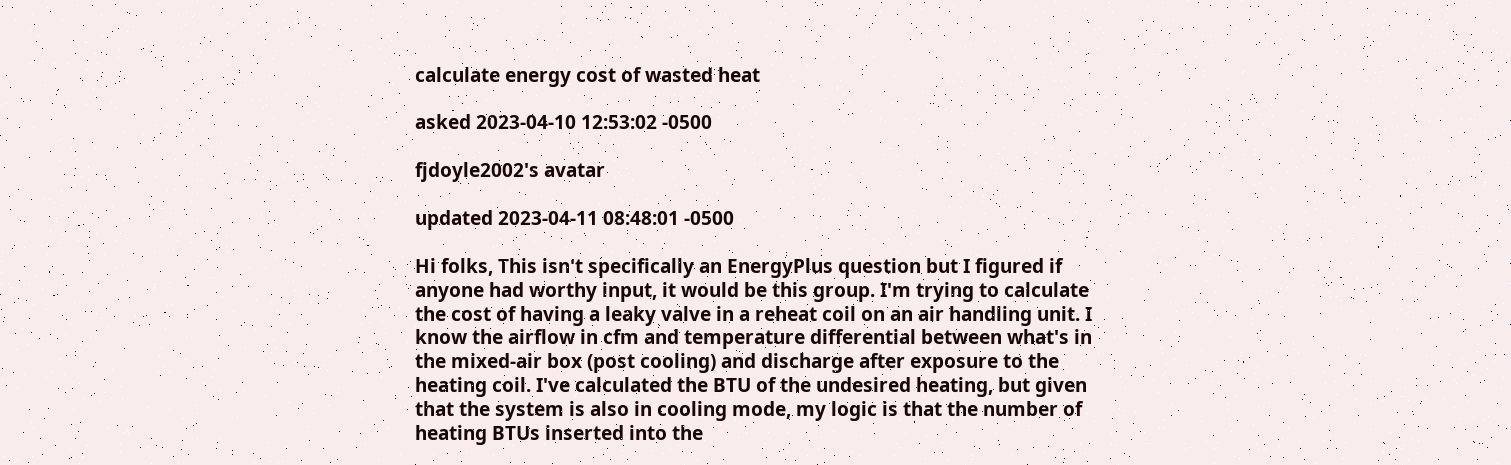calculate energy cost of wasted heat

asked 2023-04-10 12:53:02 -0500

fjdoyle2002's avatar

updated 2023-04-11 08:48:01 -0500

Hi folks, This isn't specifically an EnergyPlus question but I figured if anyone had worthy input, it would be this group. I'm trying to calculate the cost of having a leaky valve in a reheat coil on an air handling unit. I know the airflow in cfm and temperature differential between what's in the mixed-air box (post cooling) and discharge after exposure to the heating coil. I've calculated the BTU of the undesired heating, but given that the system is also in cooling mode, my logic is that the number of heating BTUs inserted into the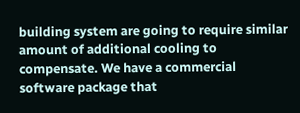building system are going to require similar amount of additional cooling to compensate. We have a commercial software package that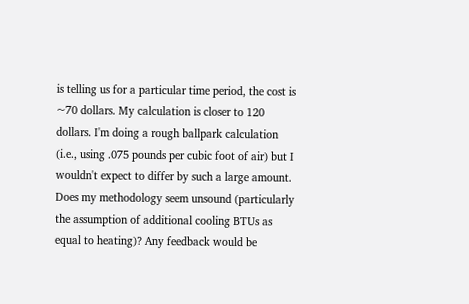is telling us for a particular time period, the cost is ~70 dollars. My calculation is closer to 120 dollars. I'm doing a rough ballpark calculation (i.e., using .075 pounds per cubic foot of air) but I wouldn't expect to differ by such a large amount. Does my methodology seem unsound (particularly the assumption of additional cooling BTUs as equal to heating)? Any feedback would be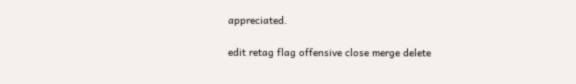appreciated.

edit retag flag offensive close merge delete